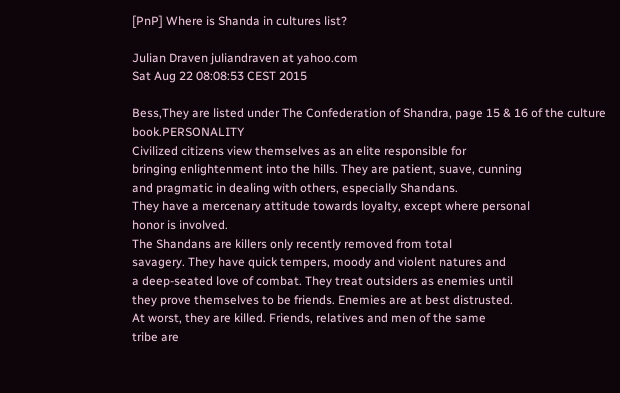[PnP] Where is Shanda in cultures list?

Julian Draven juliandraven at yahoo.com
Sat Aug 22 08:08:53 CEST 2015

Bess,They are listed under The Confederation of Shandra, page 15 & 16 of the culture book.PERSONALITY
Civilized citizens view themselves as an elite responsible for
bringing enlightenment into the hills. They are patient, suave, cunning
and pragmatic in dealing with others, especially Shandans.
They have a mercenary attitude towards loyalty, except where personal
honor is involved.
The Shandans are killers only recently removed from total
savagery. They have quick tempers, moody and violent natures and
a deep-seated love of combat. They treat outsiders as enemies until
they prove themselves to be friends. Enemies are at best distrusted.
At worst, they are killed. Friends, relatives and men of the same
tribe are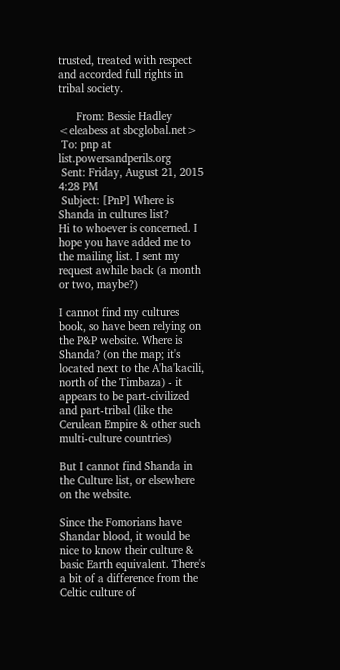trusted, treated with respect and accorded full rights in
tribal society.

      From: Bessie Hadley <eleabess at sbcglobal.net>
 To: pnp at list.powersandperils.org
 Sent: Friday, August 21, 2015 4:28 PM
 Subject: [PnP] Where is Shanda in cultures list?
Hi to whoever is concerned. I hope you have added me to the mailing list. I sent my request awhile back (a month or two, maybe?)

I cannot find my cultures book, so have been relying on the P&P website. Where is Shanda? (on the map; it's located next to the A'ha'kacili, north of the Timbaza) - it appears to be part-civilized and part-tribal (like the Cerulean Empire & other such multi-culture countries)

But I cannot find Shanda in the Culture list, or elsewhere on the website.

Since the Fomorians have Shandar blood, it would be nice to know their culture & basic Earth equivalent. There's a bit of a difference from the Celtic culture of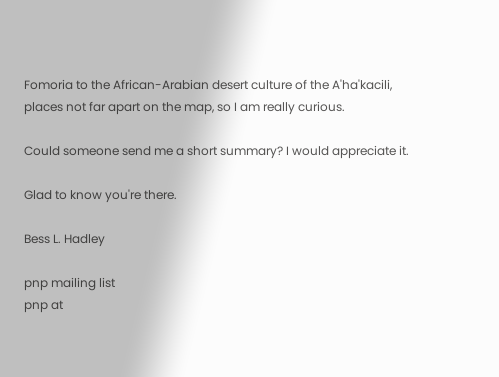Fomoria to the African-Arabian desert culture of the A'ha'kacili, places not far apart on the map, so I am really curious.

Could someone send me a short summary? I would appreciate it.

Glad to know you're there.

Bess L. Hadley

pnp mailing list
pnp at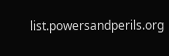list.powersandperils.org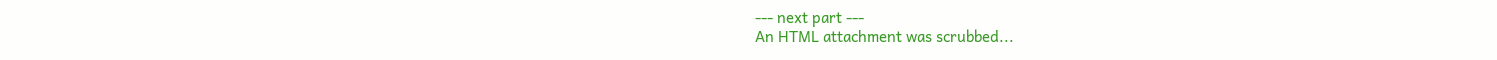--- next part ---
An HTML attachment was scrubbed...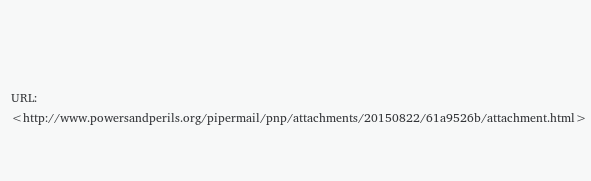URL: <http://www.powersandperils.org/pipermail/pnp/attachments/20150822/61a9526b/attachment.html>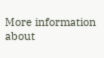More information about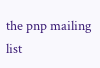the pnp mailing list